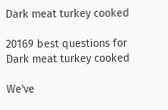Dark meat turkey cooked

20169 best questions for Dark meat turkey cooked

We've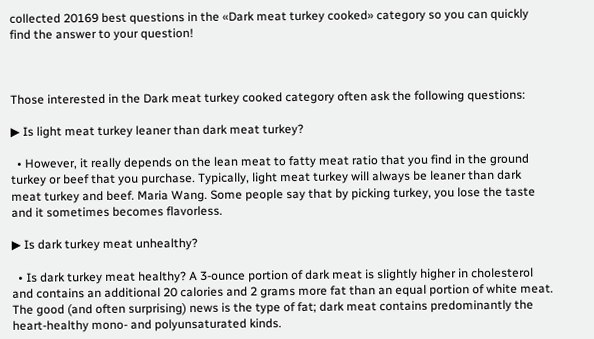collected 20169 best questions in the «Dark meat turkey cooked» category so you can quickly find the answer to your question!



Those interested in the Dark meat turkey cooked category often ask the following questions:

▶ Is light meat turkey leaner than dark meat turkey?

  • However, it really depends on the lean meat to fatty meat ratio that you find in the ground turkey or beef that you purchase. Typically, light meat turkey will always be leaner than dark meat turkey and beef. Maria Wang. Some people say that by picking turkey, you lose the taste and it sometimes becomes flavorless.

▶ Is dark turkey meat unhealthy?

  • Is dark turkey meat healthy? A 3-ounce portion of dark meat is slightly higher in cholesterol and contains an additional 20 calories and 2 grams more fat than an equal portion of white meat. The good (and often surprising) news is the type of fat; dark meat contains predominantly the heart-healthy mono- and polyunsaturated kinds.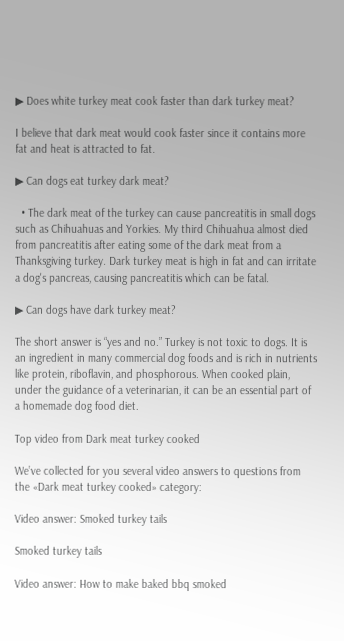▶ Does white turkey meat cook faster than dark turkey meat?

I believe that dark meat would cook faster since it contains more fat and heat is attracted to fat.

▶ Can dogs eat turkey dark meat?

  • The dark meat of the turkey can cause pancreatitis in small dogs such as Chihuahuas and Yorkies. My third Chihuahua almost died from pancreatitis after eating some of the dark meat from a Thanksgiving turkey. Dark turkey meat is high in fat and can irritate a dog's pancreas, causing pancreatitis which can be fatal.

▶ Can dogs have dark turkey meat?

The short answer is “yes and no.” Turkey is not toxic to dogs. It is an ingredient in many commercial dog foods and is rich in nutrients like protein, riboflavin, and phosphorous. When cooked plain, under the guidance of a veterinarian, it can be an essential part of a homemade dog food diet.

Top video from Dark meat turkey cooked

We’ve collected for you several video answers to questions from the «Dark meat turkey cooked» category:

Video answer: Smoked turkey tails

Smoked turkey tails

Video answer: How to make baked bbq smoked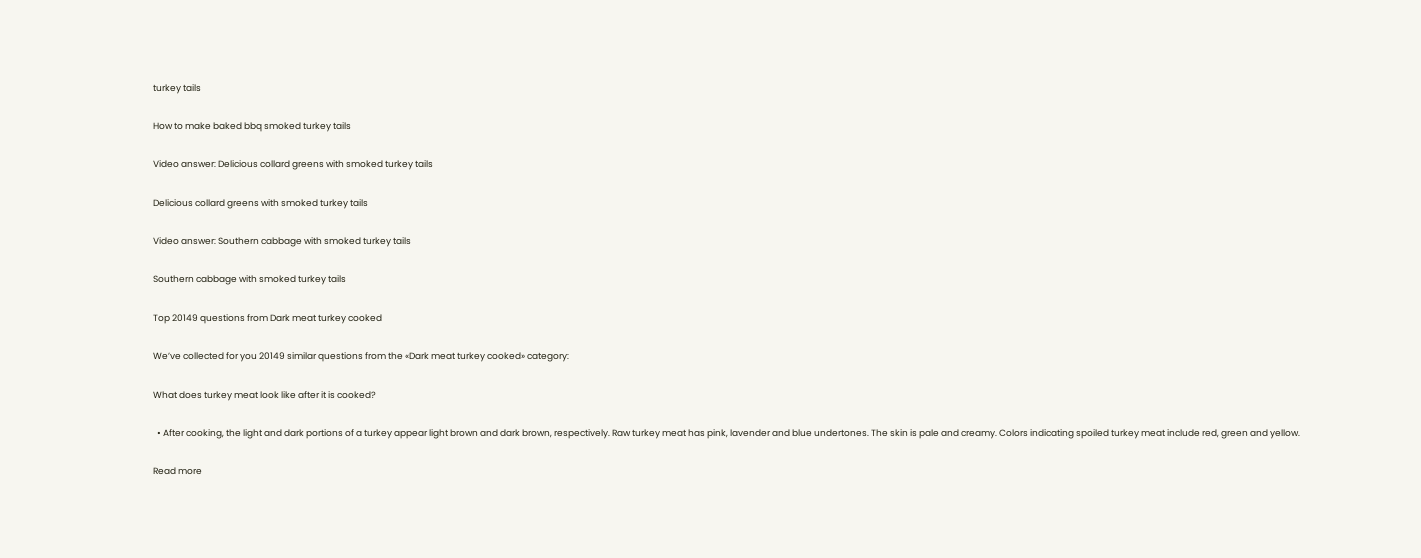turkey tails

How to make baked bbq smoked turkey tails

Video answer: Delicious collard greens with smoked turkey tails

Delicious collard greens with smoked turkey tails

Video answer: Southern cabbage with smoked turkey tails

Southern cabbage with smoked turkey tails

Top 20149 questions from Dark meat turkey cooked

We’ve collected for you 20149 similar questions from the «Dark meat turkey cooked» category:

What does turkey meat look like after it is cooked?

  • After cooking, the light and dark portions of a turkey appear light brown and dark brown, respectively. Raw turkey meat has pink, lavender and blue undertones. The skin is pale and creamy. Colors indicating spoiled turkey meat include red, green and yellow.

Read more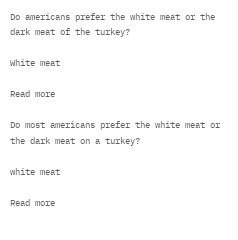Do americans prefer the white meat or the dark meat of the turkey?

White meat

Read more

Do most americans prefer the white meat or the dark meat on a turkey?

white meat

Read more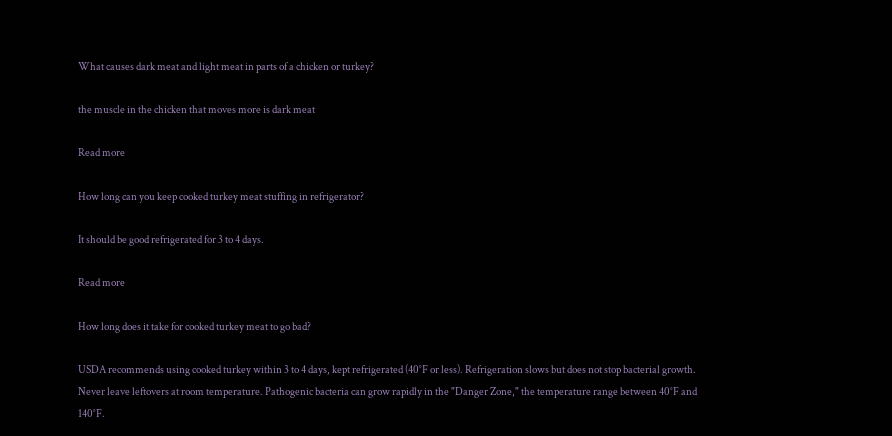What causes dark meat and light meat in parts of a chicken or turkey?

the muscle in the chicken that moves more is dark meat

Read more

How long can you keep cooked turkey meat stuffing in refrigerator?

It should be good refrigerated for 3 to 4 days.

Read more

How long does it take for cooked turkey meat to go bad?

USDA recommends using cooked turkey within 3 to 4 days, kept refrigerated (40°F or less). Refrigeration slows but does not stop bacterial growth. Never leave leftovers at room temperature. Pathogenic bacteria can grow rapidly in the "Danger Zone," the temperature range between 40°F and 140°F.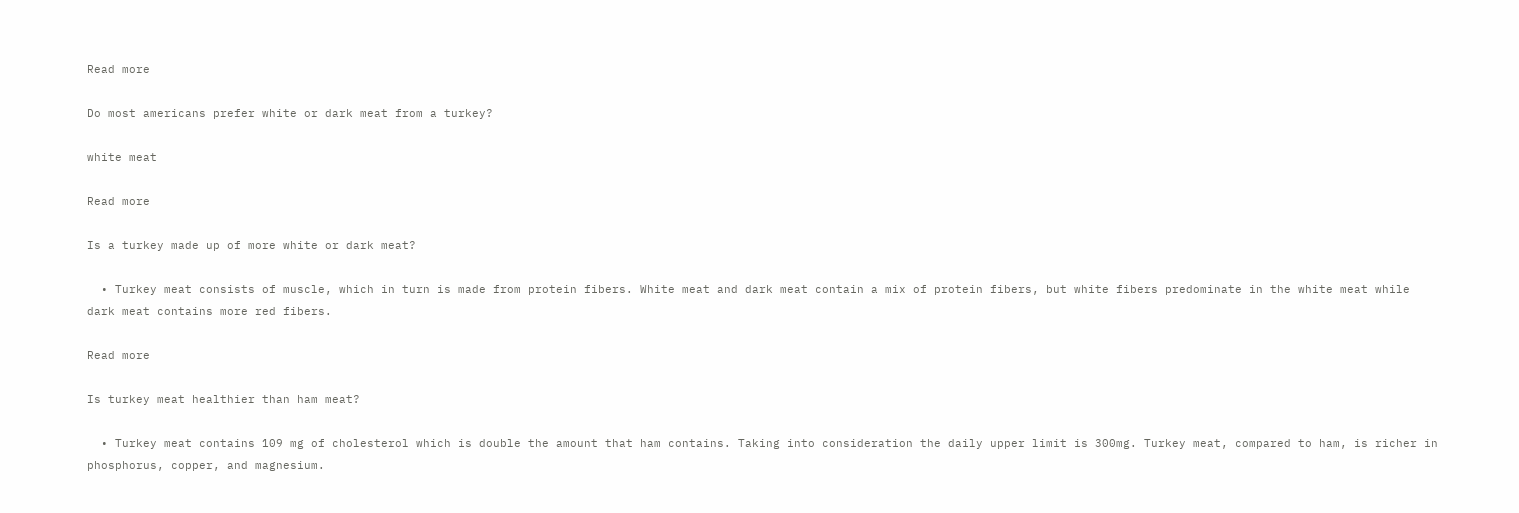Read more

Do most americans prefer white or dark meat from a turkey?

white meat

Read more

Is a turkey made up of more white or dark meat?

  • Turkey meat consists of muscle, which in turn is made from protein fibers. White meat and dark meat contain a mix of protein fibers, but white fibers predominate in the white meat while dark meat contains more red fibers.

Read more

Is turkey meat healthier than ham meat?

  • Turkey meat contains 109 mg of cholesterol which is double the amount that ham contains. Taking into consideration the daily upper limit is 300mg. Turkey meat, compared to ham, is richer in phosphorus, copper, and magnesium.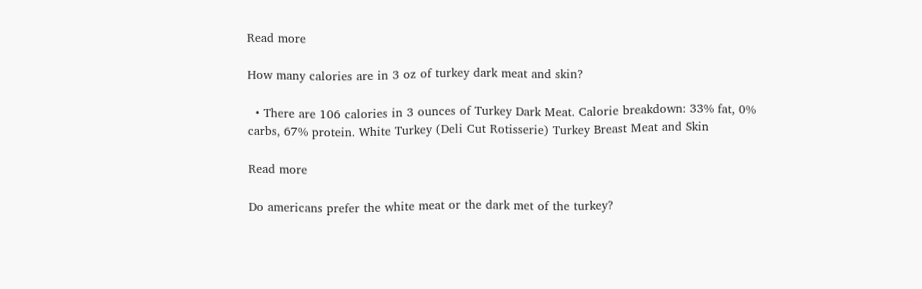Read more

How many calories are in 3 oz of turkey dark meat and skin?

  • There are 106 calories in 3 ounces of Turkey Dark Meat. Calorie breakdown: 33% fat, 0% carbs, 67% protein. White Turkey (Deli Cut Rotisserie) Turkey Breast Meat and Skin

Read more

Do americans prefer the white meat or the dark met of the turkey?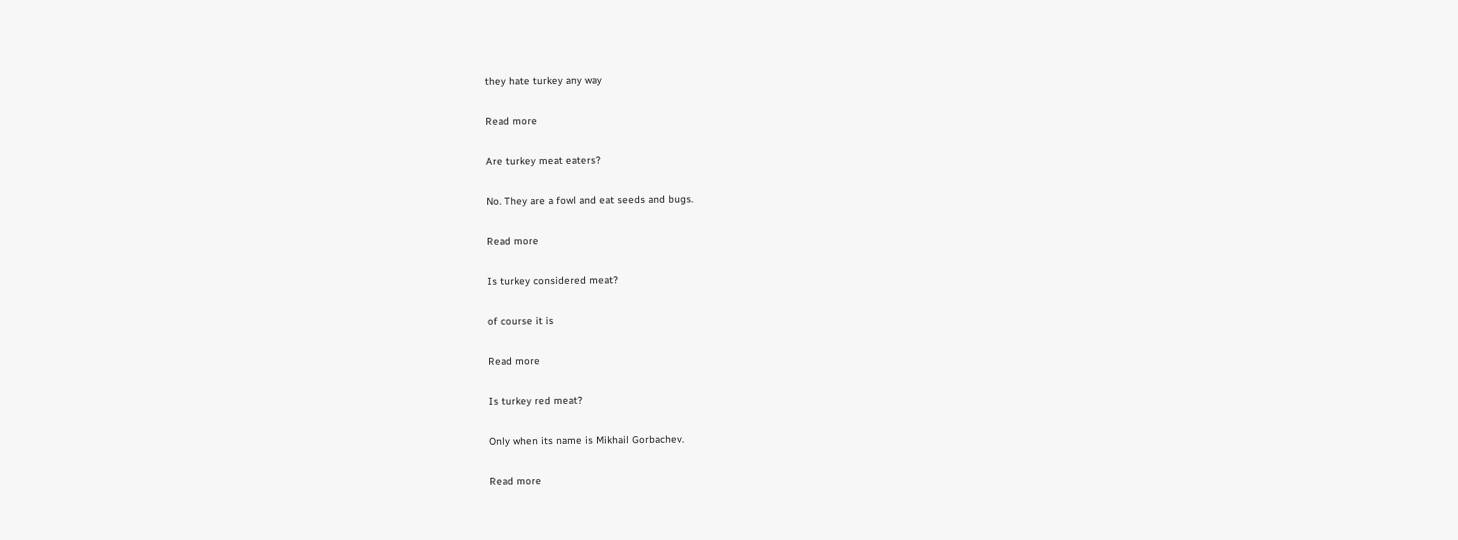they hate turkey any way

Read more

Are turkey meat eaters?

No. They are a fowl and eat seeds and bugs.

Read more

Is turkey considered meat?

of course it is

Read more

Is turkey red meat?

Only when its name is Mikhail Gorbachev.

Read more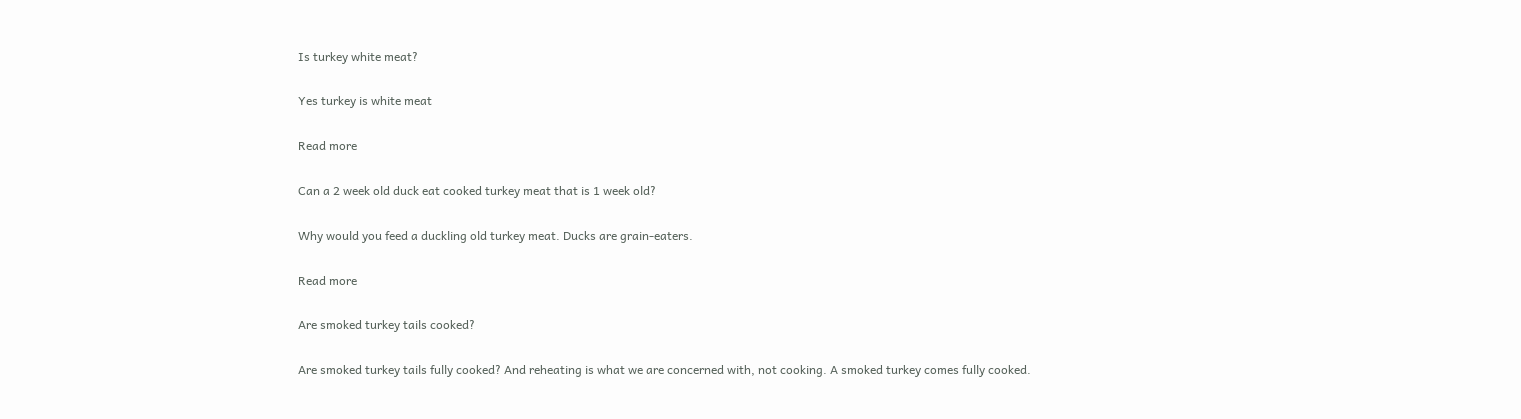Is turkey white meat?

Yes turkey is white meat

Read more

Can a 2 week old duck eat cooked turkey meat that is 1 week old?

Why would you feed a duckling old turkey meat. Ducks are grain-eaters.

Read more

Are smoked turkey tails cooked?

Are smoked turkey tails fully cooked? And reheating is what we are concerned with, not cooking. A smoked turkey comes fully cooked.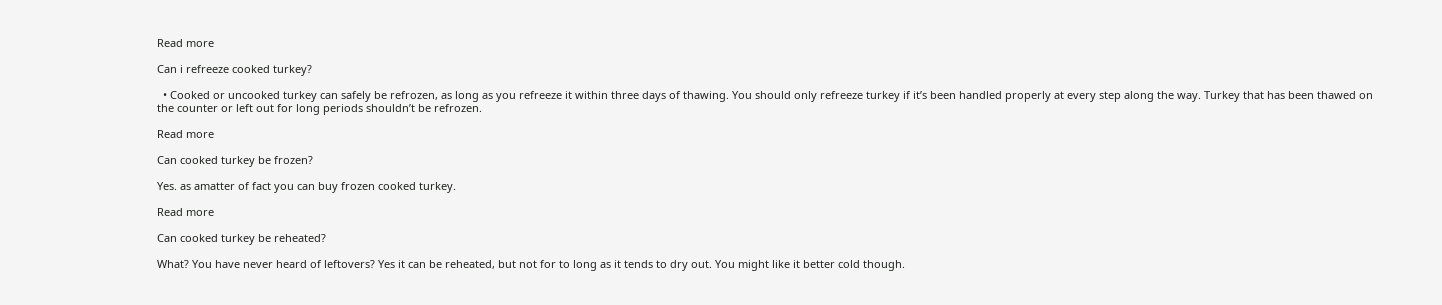Read more

Can i refreeze cooked turkey?

  • Cooked or uncooked turkey can safely be refrozen, as long as you refreeze it within three days of thawing. You should only refreeze turkey if it’s been handled properly at every step along the way. Turkey that has been thawed on the counter or left out for long periods shouldn’t be refrozen.

Read more

Can cooked turkey be frozen?

Yes. as amatter of fact you can buy frozen cooked turkey.

Read more

Can cooked turkey be reheated?

What? You have never heard of leftovers? Yes it can be reheated, but not for to long as it tends to dry out. You might like it better cold though.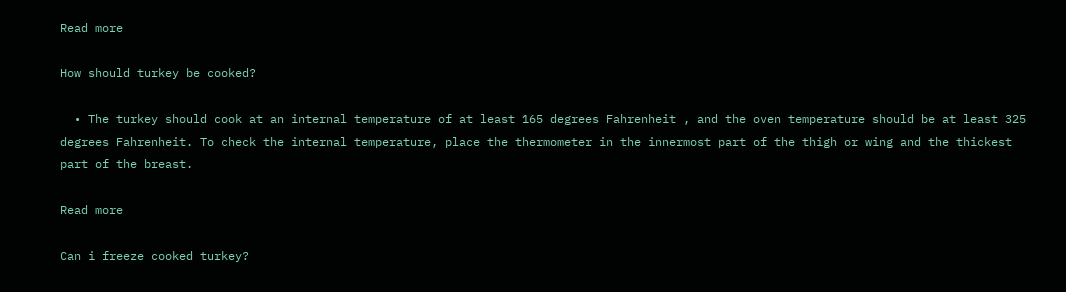Read more

How should turkey be cooked?

  • The turkey should cook at an internal temperature of at least 165 degrees Fahrenheit , and the oven temperature should be at least 325 degrees Fahrenheit. To check the internal temperature, place the thermometer in the innermost part of the thigh or wing and the thickest part of the breast.

Read more

Can i freeze cooked turkey?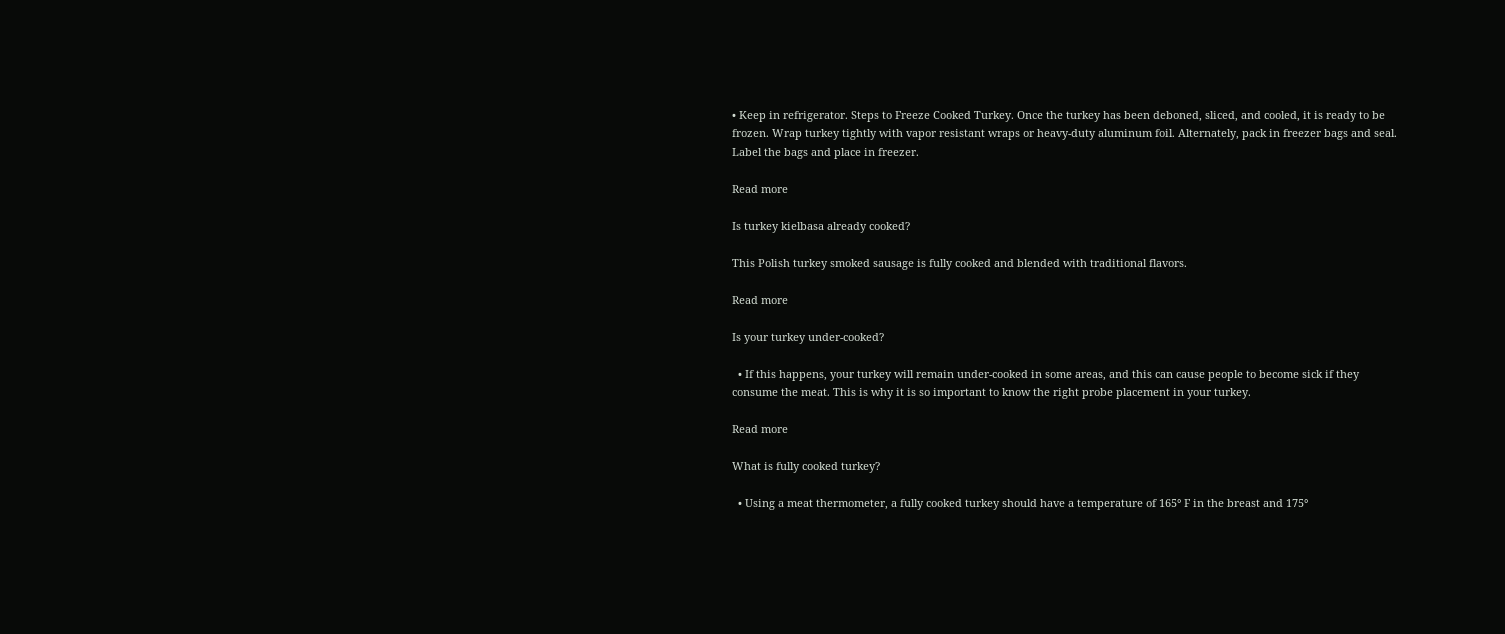• Keep in refrigerator. Steps to Freeze Cooked Turkey. Once the turkey has been deboned, sliced, and cooled, it is ready to be frozen. Wrap turkey tightly with vapor resistant wraps or heavy-duty aluminum foil. Alternately, pack in freezer bags and seal. Label the bags and place in freezer.

Read more

Is turkey kielbasa already cooked?

This Polish turkey smoked sausage is fully cooked and blended with traditional flavors.

Read more

Is your turkey under-cooked?

  • If this happens, your turkey will remain under-cooked in some areas, and this can cause people to become sick if they consume the meat. This is why it is so important to know the right probe placement in your turkey.

Read more

What is fully cooked turkey?

  • Using a meat thermometer, a fully cooked turkey should have a temperature of 165° F in the breast and 175°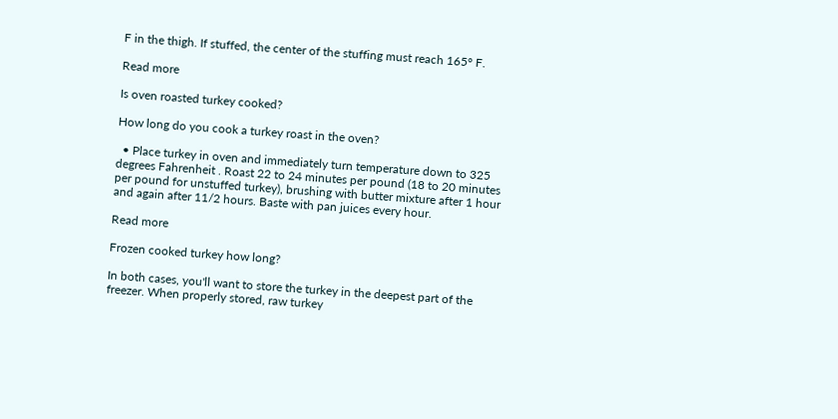F in the thigh. If stuffed, the center of the stuffing must reach 165° F.

Read more

Is oven roasted turkey cooked?

How long do you cook a turkey roast in the oven?

  • Place turkey in oven and immediately turn temperature down to 325 degrees Fahrenheit . Roast 22 to 24 minutes per pound (18 to 20 minutes per pound for unstuffed turkey), brushing with butter mixture after 1 hour and again after 11/2 hours. Baste with pan juices every hour.

Read more

Frozen cooked turkey how long?

In both cases, you'll want to store the turkey in the deepest part of the freezer. When properly stored, raw turkey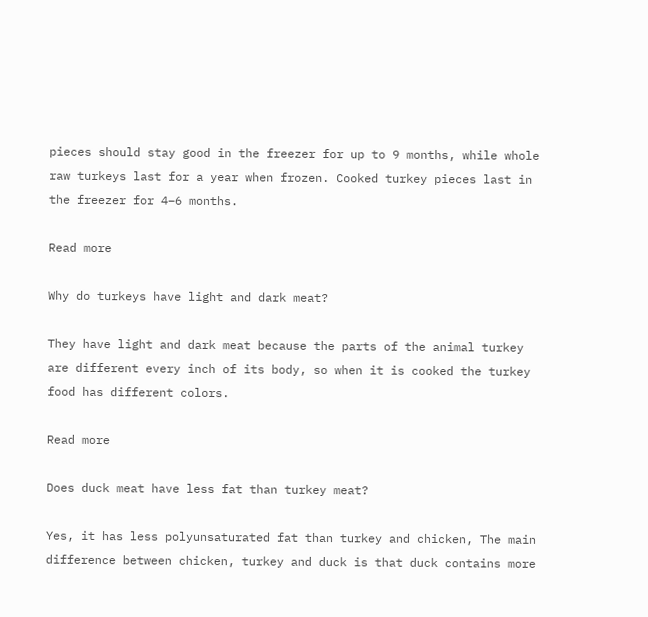pieces should stay good in the freezer for up to 9 months, while whole raw turkeys last for a year when frozen. Cooked turkey pieces last in the freezer for 4–6 months.

Read more

Why do turkeys have light and dark meat?

They have light and dark meat because the parts of the animal turkey are different every inch of its body, so when it is cooked the turkey food has different colors.

Read more

Does duck meat have less fat than turkey meat?

Yes, it has less polyunsaturated fat than turkey and chicken, The main difference between chicken, turkey and duck is that duck contains more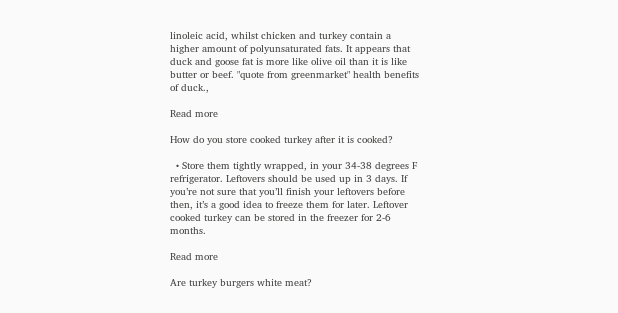linoleic acid, whilst chicken and turkey contain a higher amount of polyunsaturated fats. It appears that duck and goose fat is more like olive oil than it is like butter or beef. "quote from greenmarket" health benefits of duck.,

Read more

How do you store cooked turkey after it is cooked?

  • Store them tightly wrapped, in your 34-38 degrees F refrigerator. Leftovers should be used up in 3 days. If you’re not sure that you’ll finish your leftovers before then, it’s a good idea to freeze them for later. Leftover cooked turkey can be stored in the freezer for 2-6 months.

Read more

Are turkey burgers white meat?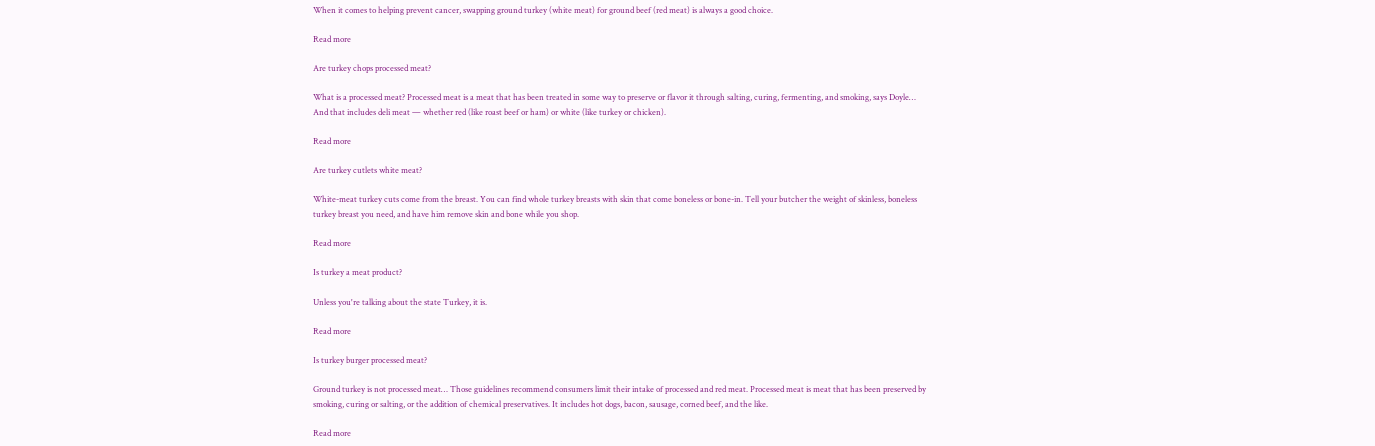When it comes to helping prevent cancer, swapping ground turkey (white meat) for ground beef (red meat) is always a good choice.

Read more

Are turkey chops processed meat?

What is a processed meat? Processed meat is a meat that has been treated in some way to preserve or flavor it through salting, curing, fermenting, and smoking, says Doyle… And that includes deli meat — whether red (like roast beef or ham) or white (like turkey or chicken).

Read more

Are turkey cutlets white meat?

White-meat turkey cuts come from the breast. You can find whole turkey breasts with skin that come boneless or bone-in. Tell your butcher the weight of skinless, boneless turkey breast you need, and have him remove skin and bone while you shop.

Read more

Is turkey a meat product?

Unless you're talking about the state Turkey, it is.

Read more

Is turkey burger processed meat?

Ground turkey is not processed meat… Those guidelines recommend consumers limit their intake of processed and red meat. Processed meat is meat that has been preserved by smoking, curing or salting, or the addition of chemical preservatives. It includes hot dogs, bacon, sausage, corned beef, and the like.

Read more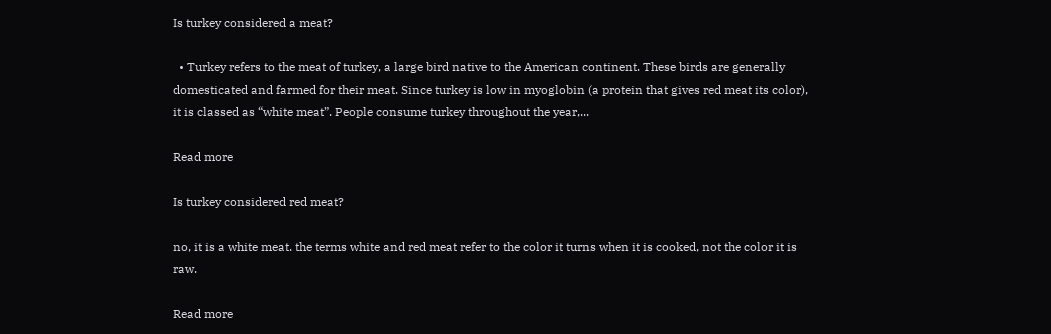Is turkey considered a meat?

  • Turkey refers to the meat of turkey, a large bird native to the American continent. These birds are generally domesticated and farmed for their meat. Since turkey is low in myoglobin (a protein that gives red meat its color), it is classed as “white meat”. People consume turkey throughout the year,...

Read more

Is turkey considered red meat?

no, it is a white meat. the terms white and red meat refer to the color it turns when it is cooked, not the color it is raw.

Read more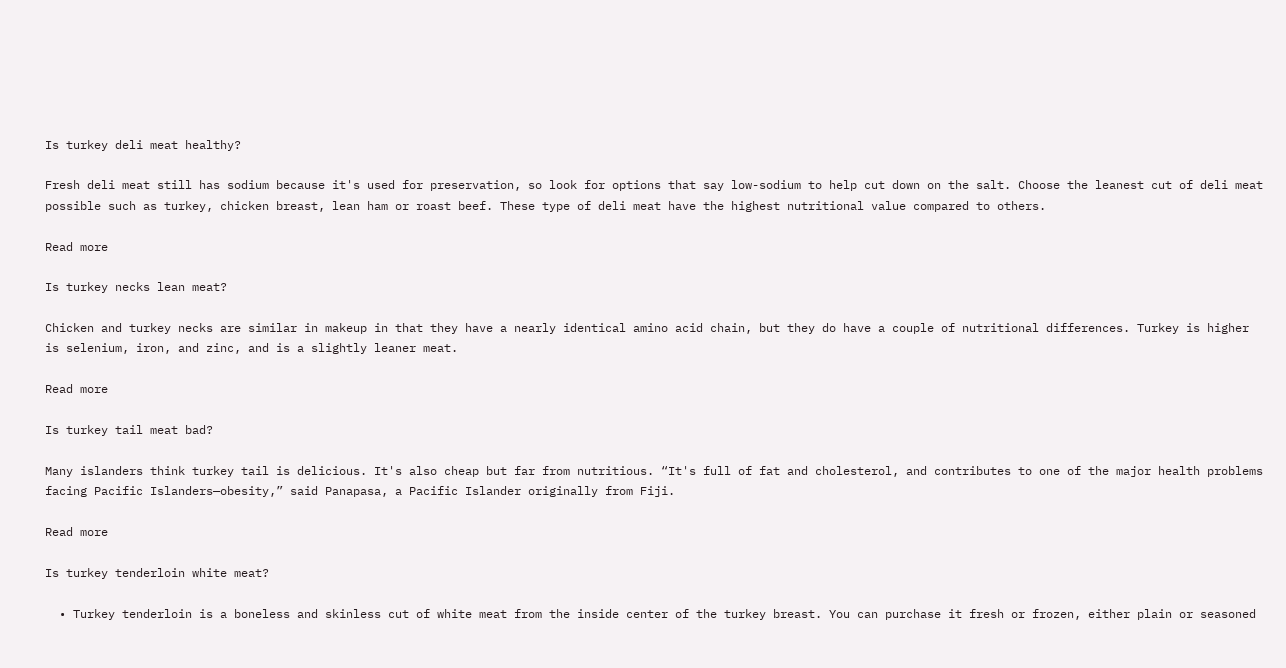Is turkey deli meat healthy?

Fresh deli meat still has sodium because it's used for preservation, so look for options that say low-sodium to help cut down on the salt. Choose the leanest cut of deli meat possible such as turkey, chicken breast, lean ham or roast beef. These type of deli meat have the highest nutritional value compared to others.

Read more

Is turkey necks lean meat?

Chicken and turkey necks are similar in makeup in that they have a nearly identical amino acid chain, but they do have a couple of nutritional differences. Turkey is higher is selenium, iron, and zinc, and is a slightly leaner meat.

Read more

Is turkey tail meat bad?

Many islanders think turkey tail is delicious. It's also cheap but far from nutritious. “It's full of fat and cholesterol, and contributes to one of the major health problems facing Pacific Islanders—obesity,” said Panapasa, a Pacific Islander originally from Fiji.

Read more

Is turkey tenderloin white meat?

  • Turkey tenderloin is a boneless and skinless cut of white meat from the inside center of the turkey breast. You can purchase it fresh or frozen, either plain or seasoned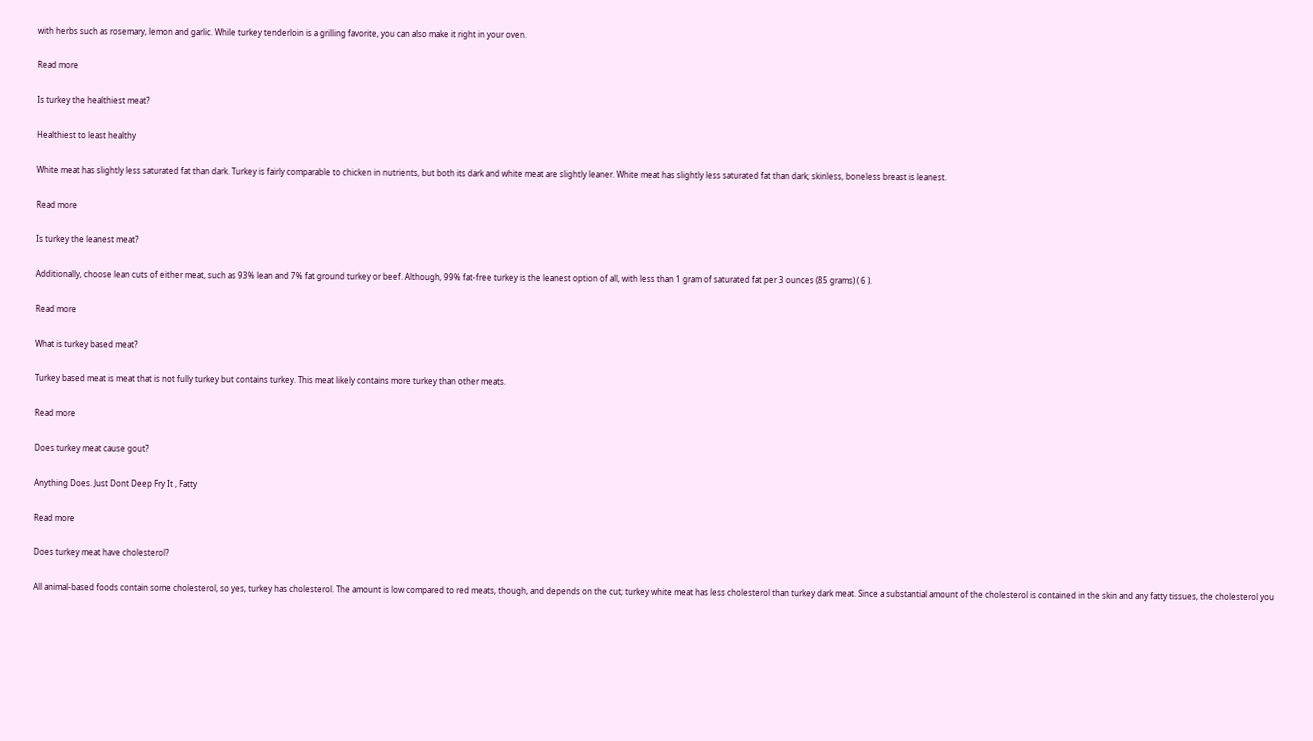with herbs such as rosemary, lemon and garlic. While turkey tenderloin is a grilling favorite, you can also make it right in your oven.

Read more

Is turkey the healthiest meat?

Healthiest to least healthy

White meat has slightly less saturated fat than dark. Turkey is fairly comparable to chicken in nutrients, but both its dark and white meat are slightly leaner. White meat has slightly less saturated fat than dark; skinless, boneless breast is leanest.

Read more

Is turkey the leanest meat?

Additionally, choose lean cuts of either meat, such as 93% lean and 7% fat ground turkey or beef. Although, 99% fat-free turkey is the leanest option of all, with less than 1 gram of saturated fat per 3 ounces (85 grams) ( 6 ).

Read more

What is turkey based meat?

Turkey based meat is meat that is not fully turkey but contains turkey. This meat likely contains more turkey than other meats.

Read more

Does turkey meat cause gout?

Anything Does. Just Dont Deep Fry It , Fatty

Read more

Does turkey meat have cholesterol?

All animal-based foods contain some cholesterol, so yes, turkey has cholesterol. The amount is low compared to red meats, though, and depends on the cut; turkey white meat has less cholesterol than turkey dark meat. Since a substantial amount of the cholesterol is contained in the skin and any fatty tissues, the cholesterol you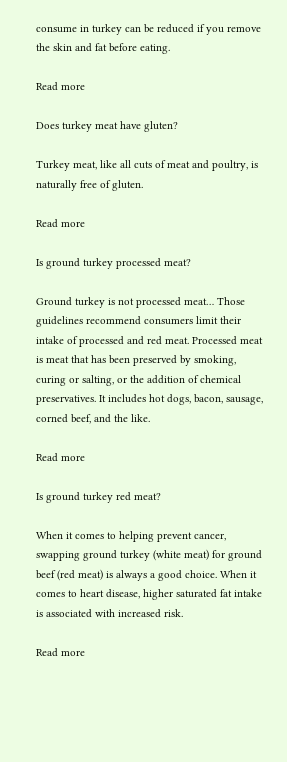consume in turkey can be reduced if you remove the skin and fat before eating.

Read more

Does turkey meat have gluten?

Turkey meat, like all cuts of meat and poultry, is naturally free of gluten.

Read more

Is ground turkey processed meat?

Ground turkey is not processed meat… Those guidelines recommend consumers limit their intake of processed and red meat. Processed meat is meat that has been preserved by smoking, curing or salting, or the addition of chemical preservatives. It includes hot dogs, bacon, sausage, corned beef, and the like.

Read more

Is ground turkey red meat?

When it comes to helping prevent cancer, swapping ground turkey (white meat) for ground beef (red meat) is always a good choice. When it comes to heart disease, higher saturated fat intake is associated with increased risk.

Read more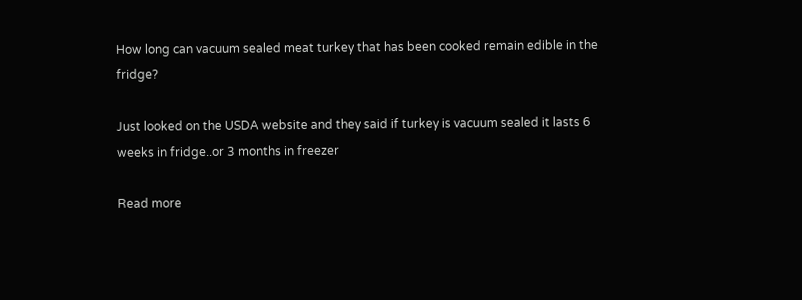How long can vacuum sealed meat turkey that has been cooked remain edible in the fridge?

Just looked on the USDA website and they said if turkey is vacuum sealed it lasts 6 weeks in fridge..or 3 months in freezer

Read more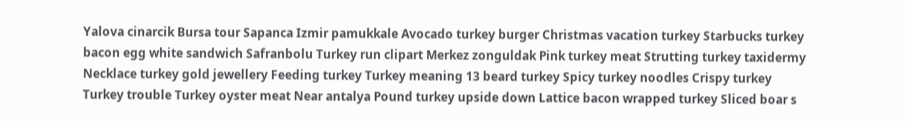Yalova cinarcik Bursa tour Sapanca Izmir pamukkale Avocado turkey burger Christmas vacation turkey Starbucks turkey bacon egg white sandwich Safranbolu Turkey run clipart Merkez zonguldak Pink turkey meat Strutting turkey taxidermy Necklace turkey gold jewellery Feeding turkey Turkey meaning 13 beard turkey Spicy turkey noodles Crispy turkey Turkey trouble Turkey oyster meat Near antalya Pound turkey upside down Lattice bacon wrapped turkey Sliced boar s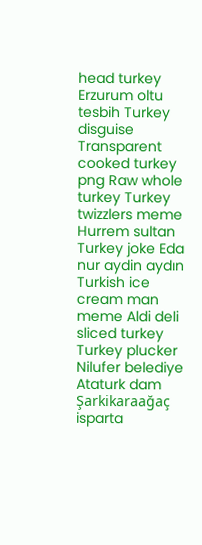head turkey Erzurum oltu tesbih Turkey disguise Transparent cooked turkey png Raw whole turkey Turkey twizzlers meme Hurrem sultan Turkey joke Eda nur aydin aydın Turkish ice cream man meme Aldi deli sliced turkey Turkey plucker Nilufer belediye Ataturk dam Şarkikaraağaç isparta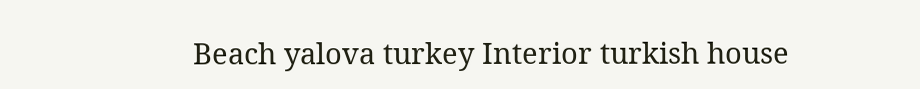Beach yalova turkey Interior turkish house